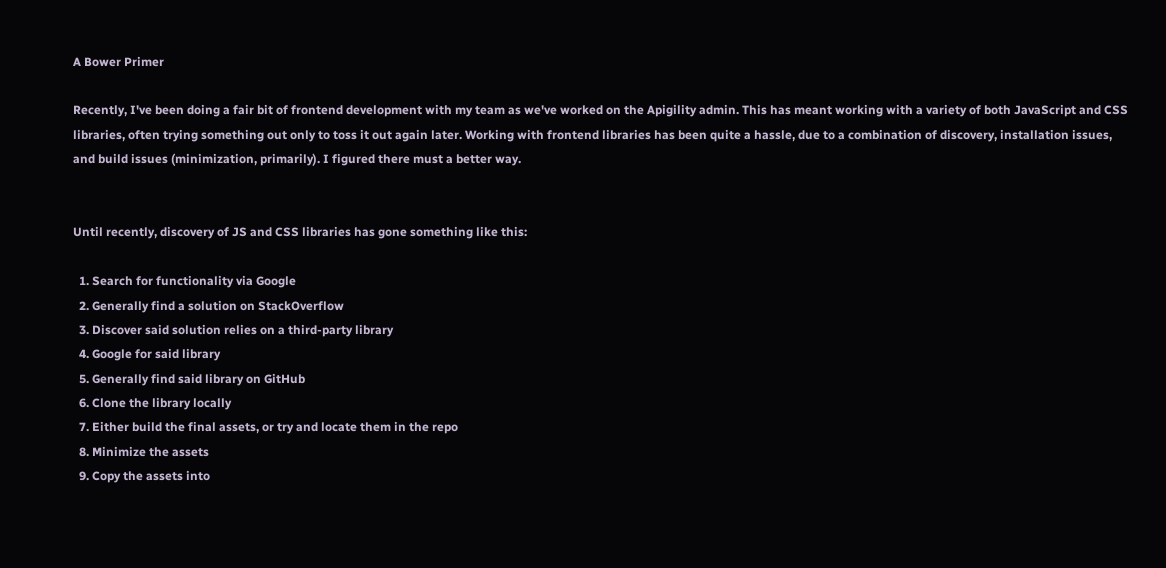A Bower Primer

Recently, I've been doing a fair bit of frontend development with my team as we've worked on the Apigility admin. This has meant working with a variety of both JavaScript and CSS libraries, often trying something out only to toss it out again later. Working with frontend libraries has been quite a hassle, due to a combination of discovery, installation issues, and build issues (minimization, primarily). I figured there must a better way.


Until recently, discovery of JS and CSS libraries has gone something like this:

  1. Search for functionality via Google
  2. Generally find a solution on StackOverflow
  3. Discover said solution relies on a third-party library
  4. Google for said library
  5. Generally find said library on GitHub
  6. Clone the library locally
  7. Either build the final assets, or try and locate them in the repo
  8. Minimize the assets
  9. Copy the assets into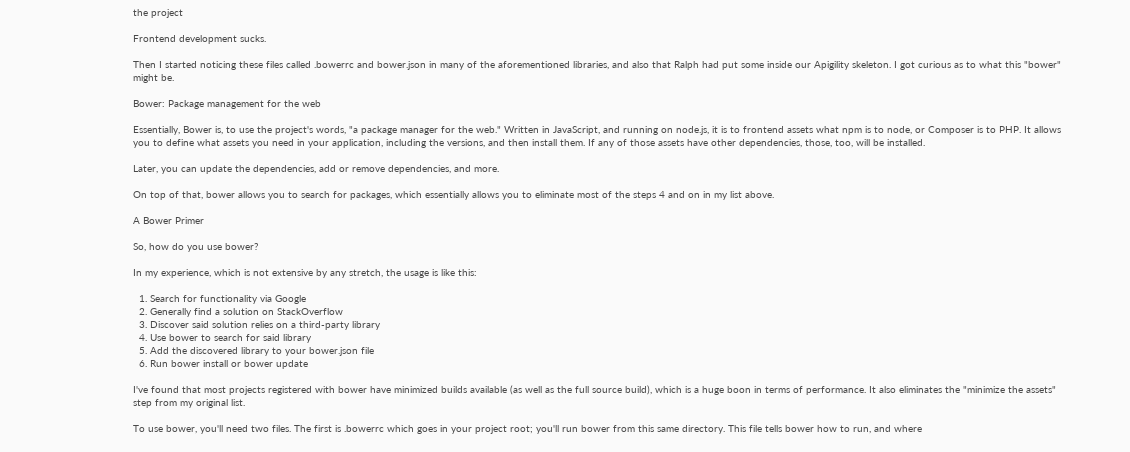the project

Frontend development sucks.

Then I started noticing these files called .bowerrc and bower.json in many of the aforementioned libraries, and also that Ralph had put some inside our Apigility skeleton. I got curious as to what this "bower" might be.

Bower: Package management for the web

Essentially, Bower is, to use the project's words, "a package manager for the web." Written in JavaScript, and running on node.js, it is to frontend assets what npm is to node, or Composer is to PHP. It allows you to define what assets you need in your application, including the versions, and then install them. If any of those assets have other dependencies, those, too, will be installed.

Later, you can update the dependencies, add or remove dependencies, and more.

On top of that, bower allows you to search for packages, which essentially allows you to eliminate most of the steps 4 and on in my list above.

A Bower Primer

So, how do you use bower?

In my experience, which is not extensive by any stretch, the usage is like this:

  1. Search for functionality via Google
  2. Generally find a solution on StackOverflow
  3. Discover said solution relies on a third-party library
  4. Use bower to search for said library
  5. Add the discovered library to your bower.json file
  6. Run bower install or bower update

I've found that most projects registered with bower have minimized builds available (as well as the full source build), which is a huge boon in terms of performance. It also eliminates the "minimize the assets" step from my original list.

To use bower, you'll need two files. The first is .bowerrc which goes in your project root; you'll run bower from this same directory. This file tells bower how to run, and where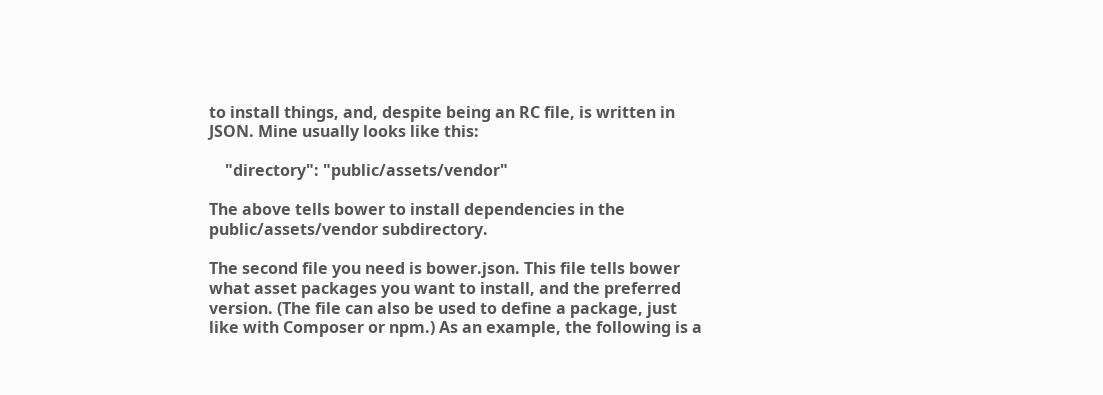to install things, and, despite being an RC file, is written in JSON. Mine usually looks like this:

    "directory": "public/assets/vendor"

The above tells bower to install dependencies in the public/assets/vendor subdirectory.

The second file you need is bower.json. This file tells bower what asset packages you want to install, and the preferred version. (The file can also be used to define a package, just like with Composer or npm.) As an example, the following is a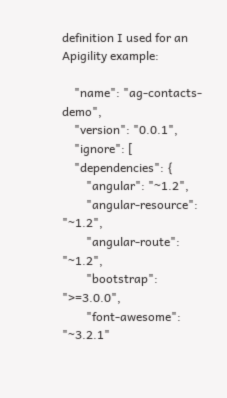definition I used for an Apigility example:

    "name": "ag-contacts-demo",
    "version": "0.0.1",
    "ignore": [
    "dependencies": {
        "angular": "~1.2",
        "angular-resource": "~1.2",
        "angular-route": "~1.2",
        "bootstrap": ">=3.0.0",
        "font-awesome": "~3.2.1"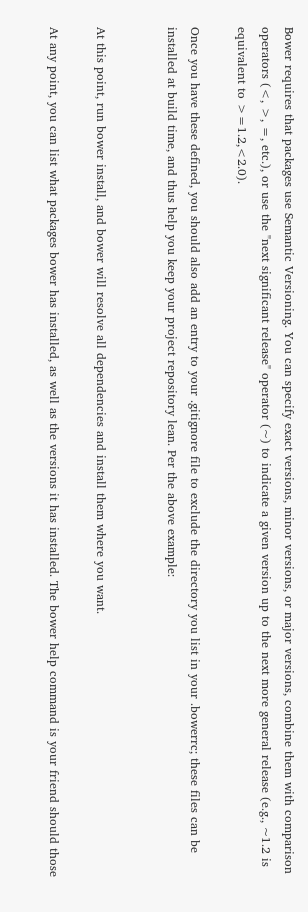Bower requires that packages use Semantic Versioning. You can specify exact versions, minor versions, or major versions, combine them with comparison operators (<, >, =, etc.), or use the "next significant release" operator (~) to indicate a given version up to the next more general release (e.g., ~1.2 is equivalent to >=1.2,<2.0).

Once you have these defined, you should also add an entry to your .gitignore file to exclude the directory you list in your .bowerrc; these files can be installed at build time, and thus help you keep your project repository lean. Per the above example:


At this point, run bower install, and bower will resolve all dependencies and install them where you want.

At any point, you can list what packages bower has installed, as well as the versions it has installed. The bower help command is your friend should those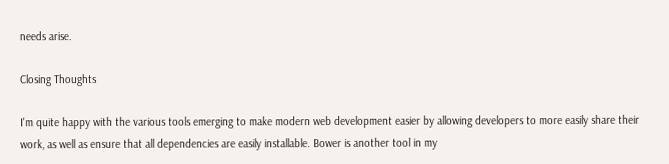needs arise.

Closing Thoughts

I'm quite happy with the various tools emerging to make modern web development easier by allowing developers to more easily share their work, as well as ensure that all dependencies are easily installable. Bower is another tool in my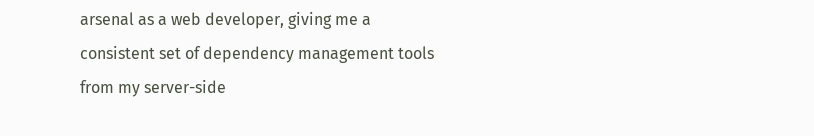arsenal as a web developer, giving me a consistent set of dependency management tools from my server-side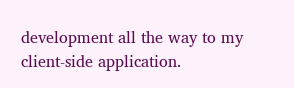development all the way to my client-side application.